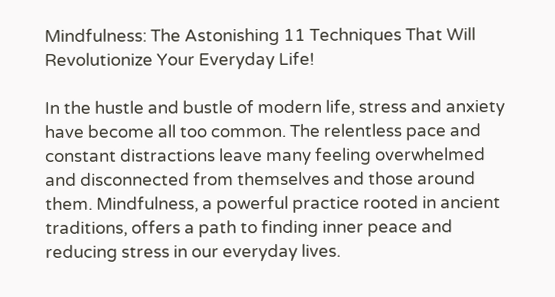Mindfulness: The Astonishing 11 Techniques That Will Revolutionize Your Everyday Life!

In the hustle and bustle of modern life, stress and anxiety have become all too common. The relentless pace and constant distractions leave many feeling overwhelmed and disconnected from themselves and those around them. Mindfulness, a powerful practice rooted in ancient traditions, offers a path to finding inner peace and reducing stress in our everyday lives.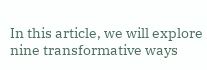In this article, we will explore nine transformative ways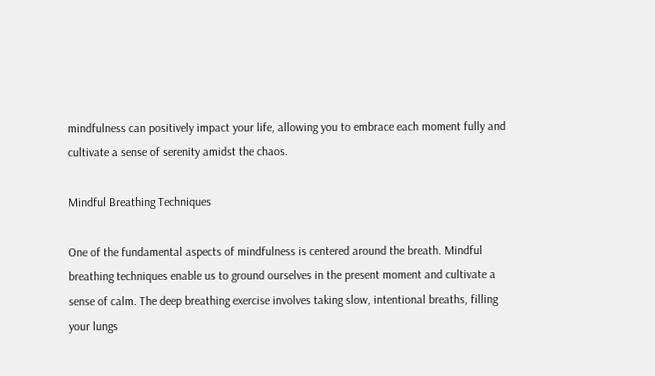mindfulness can positively impact your life, allowing you to embrace each moment fully and cultivate a sense of serenity amidst the chaos.

Mindful Breathing Techniques

One of the fundamental aspects of mindfulness is centered around the breath. Mindful breathing techniques enable us to ground ourselves in the present moment and cultivate a sense of calm. The deep breathing exercise involves taking slow, intentional breaths, filling your lungs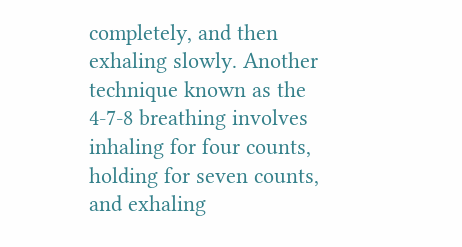completely, and then exhaling slowly. Another technique known as the 4-7-8 breathing involves inhaling for four counts, holding for seven counts, and exhaling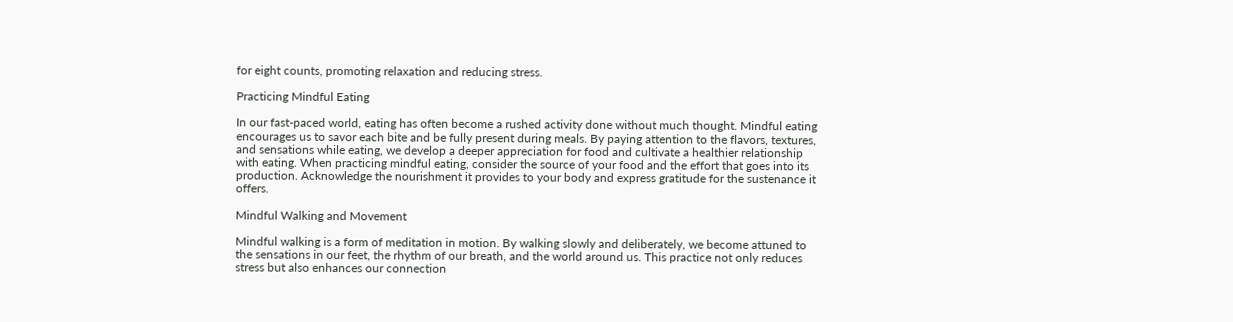for eight counts, promoting relaxation and reducing stress.

Practicing Mindful Eating

In our fast-paced world, eating has often become a rushed activity done without much thought. Mindful eating encourages us to savor each bite and be fully present during meals. By paying attention to the flavors, textures, and sensations while eating, we develop a deeper appreciation for food and cultivate a healthier relationship with eating. When practicing mindful eating, consider the source of your food and the effort that goes into its production. Acknowledge the nourishment it provides to your body and express gratitude for the sustenance it offers.

Mindful Walking and Movement

Mindful walking is a form of meditation in motion. By walking slowly and deliberately, we become attuned to the sensations in our feet, the rhythm of our breath, and the world around us. This practice not only reduces stress but also enhances our connection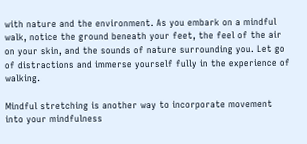with nature and the environment. As you embark on a mindful walk, notice the ground beneath your feet, the feel of the air on your skin, and the sounds of nature surrounding you. Let go of distractions and immerse yourself fully in the experience of walking.

Mindful stretching is another way to incorporate movement into your mindfulness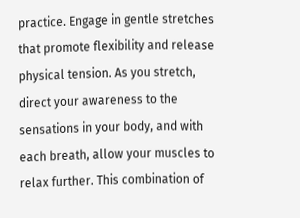practice. Engage in gentle stretches that promote flexibility and release physical tension. As you stretch, direct your awareness to the sensations in your body, and with each breath, allow your muscles to relax further. This combination of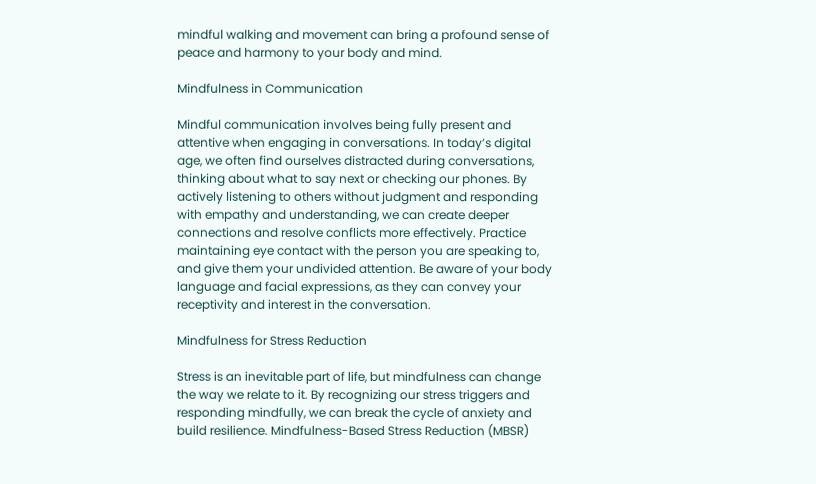mindful walking and movement can bring a profound sense of peace and harmony to your body and mind.

Mindfulness in Communication

Mindful communication involves being fully present and attentive when engaging in conversations. In today’s digital age, we often find ourselves distracted during conversations, thinking about what to say next or checking our phones. By actively listening to others without judgment and responding with empathy and understanding, we can create deeper connections and resolve conflicts more effectively. Practice maintaining eye contact with the person you are speaking to, and give them your undivided attention. Be aware of your body language and facial expressions, as they can convey your receptivity and interest in the conversation.

Mindfulness for Stress Reduction

Stress is an inevitable part of life, but mindfulness can change the way we relate to it. By recognizing our stress triggers and responding mindfully, we can break the cycle of anxiety and build resilience. Mindfulness-Based Stress Reduction (MBSR)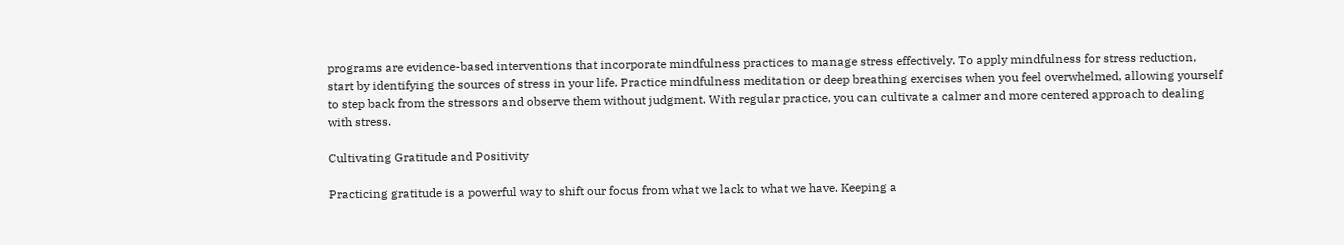programs are evidence-based interventions that incorporate mindfulness practices to manage stress effectively. To apply mindfulness for stress reduction, start by identifying the sources of stress in your life. Practice mindfulness meditation or deep breathing exercises when you feel overwhelmed, allowing yourself to step back from the stressors and observe them without judgment. With regular practice, you can cultivate a calmer and more centered approach to dealing with stress.

Cultivating Gratitude and Positivity

Practicing gratitude is a powerful way to shift our focus from what we lack to what we have. Keeping a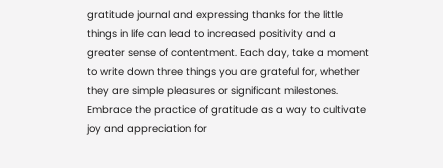gratitude journal and expressing thanks for the little things in life can lead to increased positivity and a greater sense of contentment. Each day, take a moment to write down three things you are grateful for, whether they are simple pleasures or significant milestones. Embrace the practice of gratitude as a way to cultivate joy and appreciation for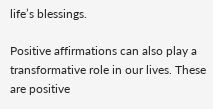life’s blessings.

Positive affirmations can also play a transformative role in our lives. These are positive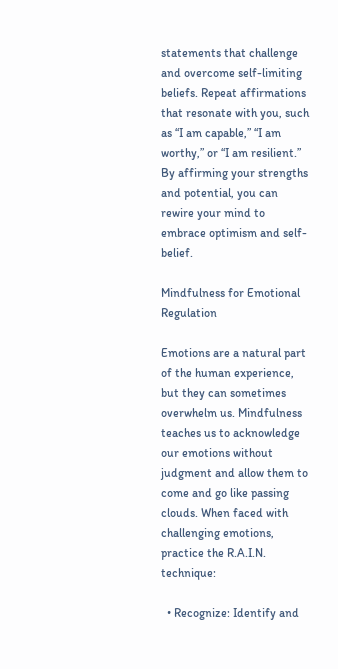statements that challenge and overcome self-limiting beliefs. Repeat affirmations that resonate with you, such as “I am capable,” “I am worthy,” or “I am resilient.” By affirming your strengths and potential, you can rewire your mind to embrace optimism and self-belief.

Mindfulness for Emotional Regulation

Emotions are a natural part of the human experience, but they can sometimes overwhelm us. Mindfulness teaches us to acknowledge our emotions without judgment and allow them to come and go like passing clouds. When faced with challenging emotions, practice the R.A.I.N. technique:

  • Recognize: Identify and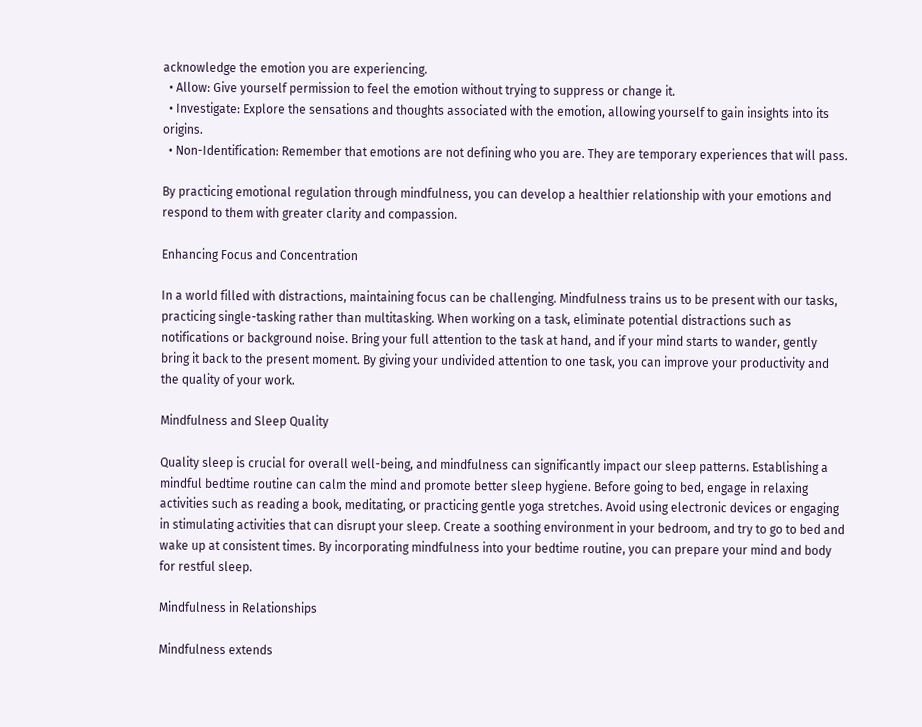acknowledge the emotion you are experiencing.
  • Allow: Give yourself permission to feel the emotion without trying to suppress or change it.
  • Investigate: Explore the sensations and thoughts associated with the emotion, allowing yourself to gain insights into its origins.
  • Non-Identification: Remember that emotions are not defining who you are. They are temporary experiences that will pass.

By practicing emotional regulation through mindfulness, you can develop a healthier relationship with your emotions and respond to them with greater clarity and compassion.

Enhancing Focus and Concentration

In a world filled with distractions, maintaining focus can be challenging. Mindfulness trains us to be present with our tasks, practicing single-tasking rather than multitasking. When working on a task, eliminate potential distractions such as notifications or background noise. Bring your full attention to the task at hand, and if your mind starts to wander, gently bring it back to the present moment. By giving your undivided attention to one task, you can improve your productivity and the quality of your work.

Mindfulness and Sleep Quality

Quality sleep is crucial for overall well-being, and mindfulness can significantly impact our sleep patterns. Establishing a mindful bedtime routine can calm the mind and promote better sleep hygiene. Before going to bed, engage in relaxing activities such as reading a book, meditating, or practicing gentle yoga stretches. Avoid using electronic devices or engaging in stimulating activities that can disrupt your sleep. Create a soothing environment in your bedroom, and try to go to bed and wake up at consistent times. By incorporating mindfulness into your bedtime routine, you can prepare your mind and body for restful sleep.

Mindfulness in Relationships

Mindfulness extends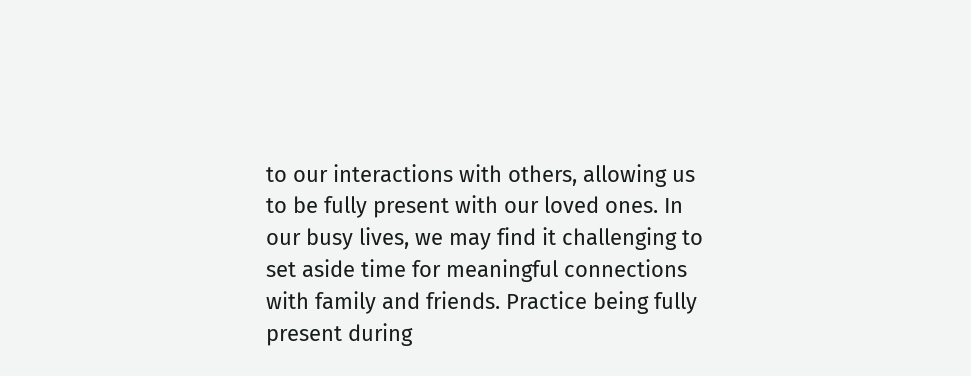to our interactions with others, allowing us to be fully present with our loved ones. In our busy lives, we may find it challenging to set aside time for meaningful connections with family and friends. Practice being fully present during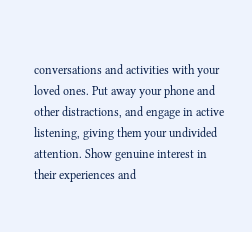conversations and activities with your loved ones. Put away your phone and other distractions, and engage in active listening, giving them your undivided attention. Show genuine interest in their experiences and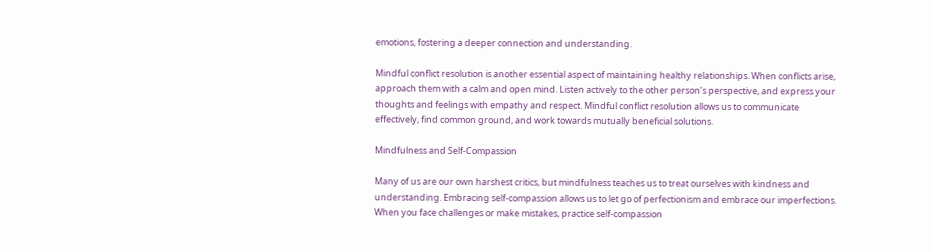emotions, fostering a deeper connection and understanding.

Mindful conflict resolution is another essential aspect of maintaining healthy relationships. When conflicts arise, approach them with a calm and open mind. Listen actively to the other person’s perspective, and express your thoughts and feelings with empathy and respect. Mindful conflict resolution allows us to communicate effectively, find common ground, and work towards mutually beneficial solutions.

Mindfulness and Self-Compassion

Many of us are our own harshest critics, but mindfulness teaches us to treat ourselves with kindness and understanding. Embracing self-compassion allows us to let go of perfectionism and embrace our imperfections. When you face challenges or make mistakes, practice self-compassion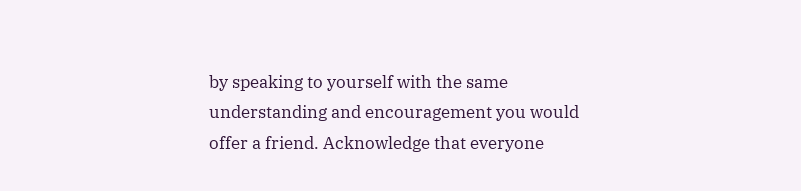by speaking to yourself with the same understanding and encouragement you would offer a friend. Acknowledge that everyone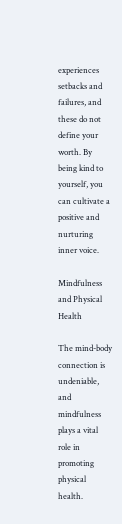experiences setbacks and failures, and these do not define your worth. By being kind to yourself, you can cultivate a positive and nurturing inner voice.

Mindfulness and Physical Health

The mind-body connection is undeniable, and mindfulness plays a vital role in promoting physical health.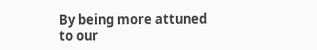By being more attuned to our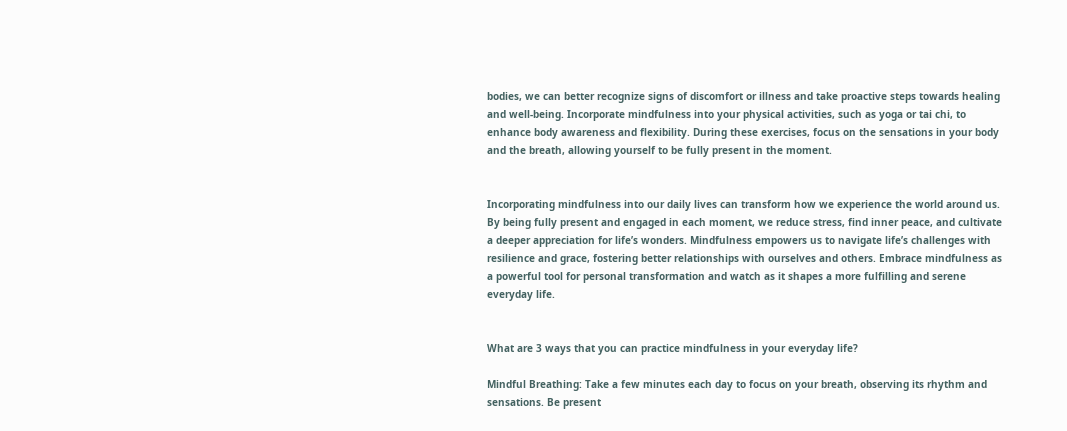bodies, we can better recognize signs of discomfort or illness and take proactive steps towards healing and well-being. Incorporate mindfulness into your physical activities, such as yoga or tai chi, to enhance body awareness and flexibility. During these exercises, focus on the sensations in your body and the breath, allowing yourself to be fully present in the moment.


Incorporating mindfulness into our daily lives can transform how we experience the world around us. By being fully present and engaged in each moment, we reduce stress, find inner peace, and cultivate a deeper appreciation for life’s wonders. Mindfulness empowers us to navigate life’s challenges with resilience and grace, fostering better relationships with ourselves and others. Embrace mindfulness as a powerful tool for personal transformation and watch as it shapes a more fulfilling and serene everyday life.


What are 3 ways that you can practice mindfulness in your everyday life?

Mindful Breathing: Take a few minutes each day to focus on your breath, observing its rhythm and sensations. Be present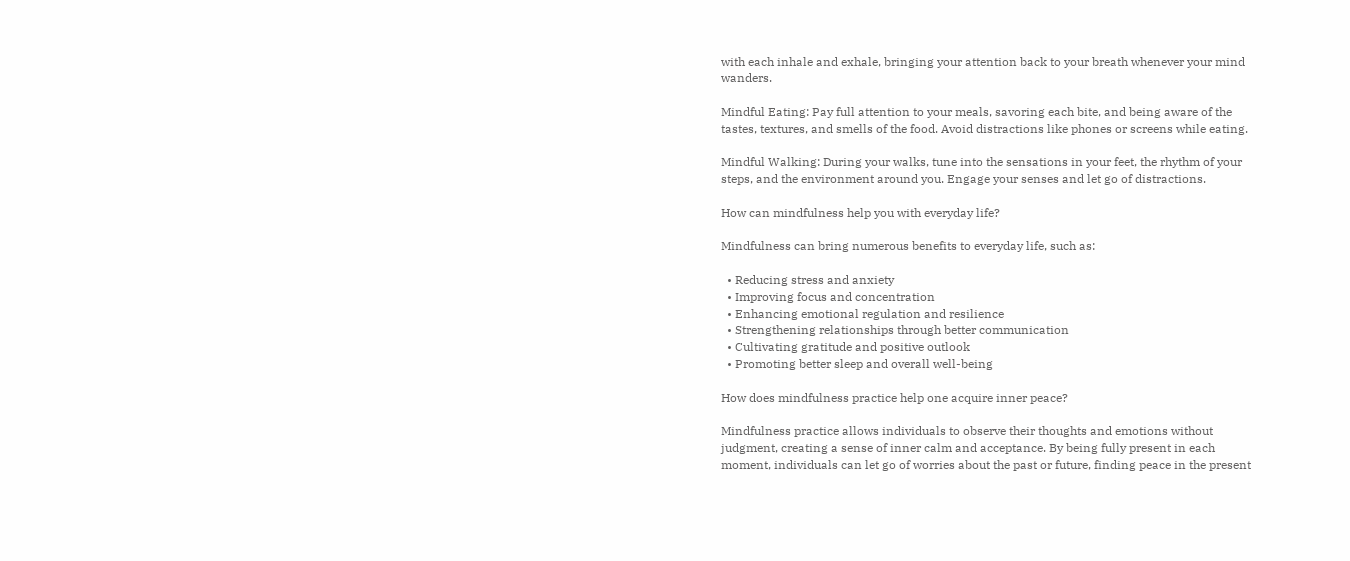with each inhale and exhale, bringing your attention back to your breath whenever your mind wanders.

Mindful Eating: Pay full attention to your meals, savoring each bite, and being aware of the tastes, textures, and smells of the food. Avoid distractions like phones or screens while eating.

Mindful Walking: During your walks, tune into the sensations in your feet, the rhythm of your steps, and the environment around you. Engage your senses and let go of distractions.

How can mindfulness help you with everyday life?

Mindfulness can bring numerous benefits to everyday life, such as:

  • Reducing stress and anxiety
  • Improving focus and concentration
  • Enhancing emotional regulation and resilience
  • Strengthening relationships through better communication
  • Cultivating gratitude and positive outlook
  • Promoting better sleep and overall well-being

How does mindfulness practice help one acquire inner peace?

Mindfulness practice allows individuals to observe their thoughts and emotions without judgment, creating a sense of inner calm and acceptance. By being fully present in each moment, individuals can let go of worries about the past or future, finding peace in the present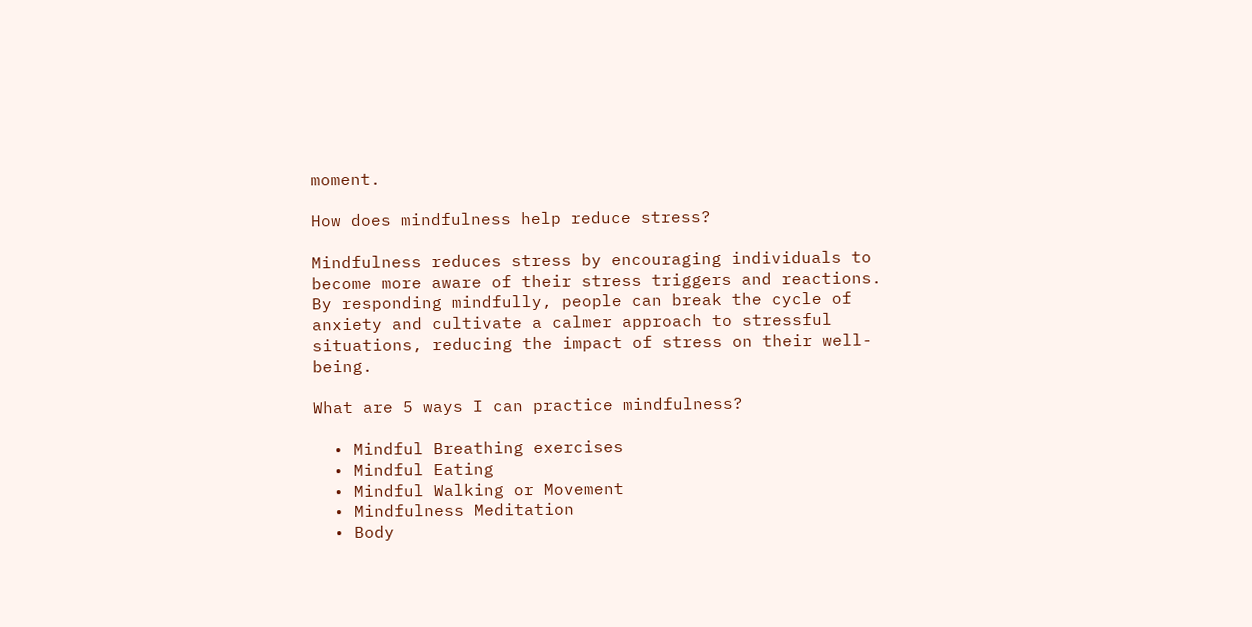moment.

How does mindfulness help reduce stress?

Mindfulness reduces stress by encouraging individuals to become more aware of their stress triggers and reactions. By responding mindfully, people can break the cycle of anxiety and cultivate a calmer approach to stressful situations, reducing the impact of stress on their well-being.

What are 5 ways I can practice mindfulness?

  • Mindful Breathing exercises
  • Mindful Eating
  • Mindful Walking or Movement
  • Mindfulness Meditation
  • Body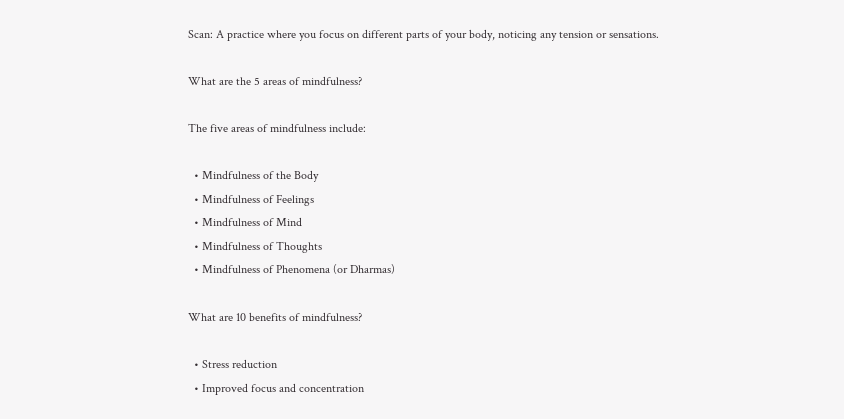Scan: A practice where you focus on different parts of your body, noticing any tension or sensations.

What are the 5 areas of mindfulness?

The five areas of mindfulness include:

  • Mindfulness of the Body
  • Mindfulness of Feelings
  • Mindfulness of Mind
  • Mindfulness of Thoughts
  • Mindfulness of Phenomena (or Dharmas)

What are 10 benefits of mindfulness?

  • Stress reduction
  • Improved focus and concentration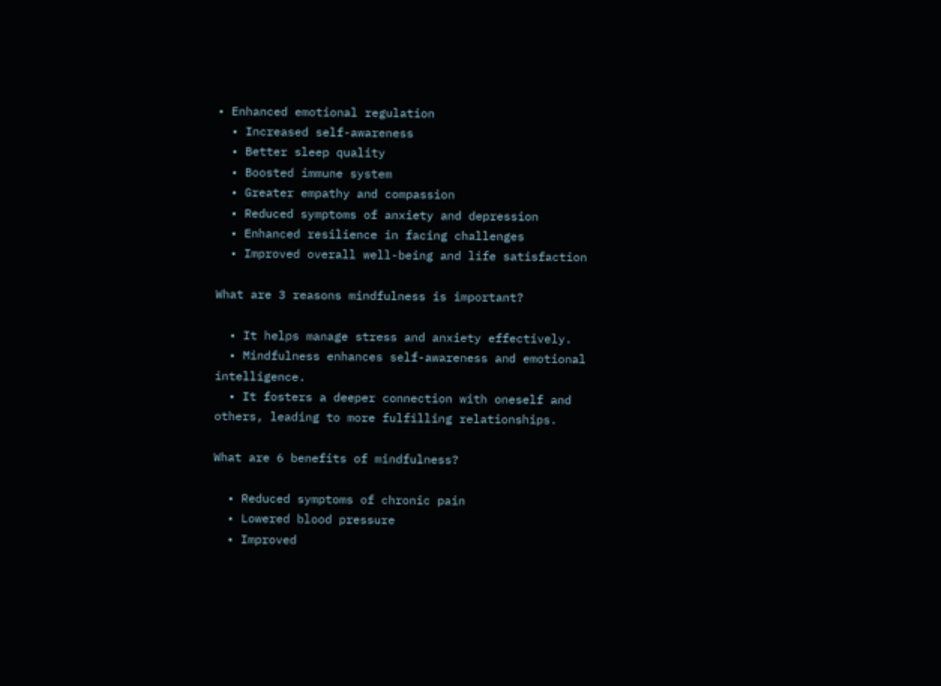• Enhanced emotional regulation
  • Increased self-awareness
  • Better sleep quality
  • Boosted immune system
  • Greater empathy and compassion
  • Reduced symptoms of anxiety and depression
  • Enhanced resilience in facing challenges
  • Improved overall well-being and life satisfaction

What are 3 reasons mindfulness is important?

  • It helps manage stress and anxiety effectively.
  • Mindfulness enhances self-awareness and emotional intelligence.
  • It fosters a deeper connection with oneself and others, leading to more fulfilling relationships.

What are 6 benefits of mindfulness?

  • Reduced symptoms of chronic pain
  • Lowered blood pressure
  • Improved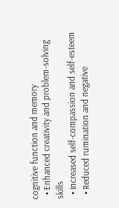cognitive function and memory
  • Enhanced creativity and problem-solving skills
  • Increased self-compassion and self-esteem
  • Reduced rumination and negative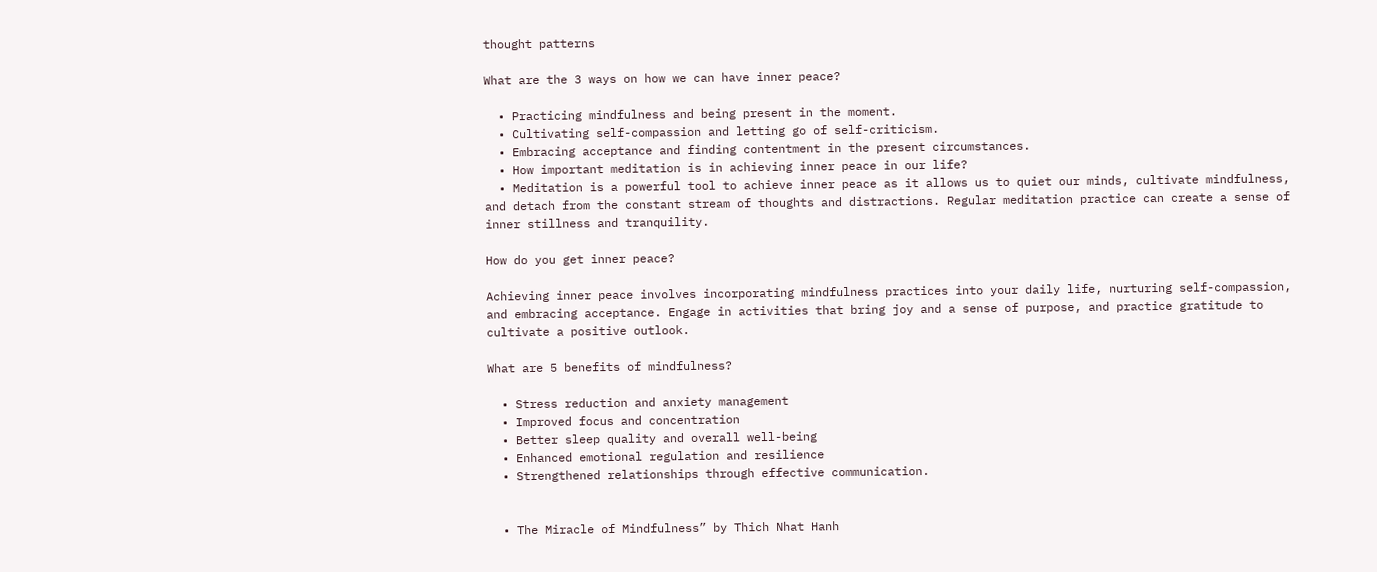thought patterns

What are the 3 ways on how we can have inner peace?

  • Practicing mindfulness and being present in the moment.
  • Cultivating self-compassion and letting go of self-criticism.
  • Embracing acceptance and finding contentment in the present circumstances.
  • How important meditation is in achieving inner peace in our life?
  • Meditation is a powerful tool to achieve inner peace as it allows us to quiet our minds, cultivate mindfulness, and detach from the constant stream of thoughts and distractions. Regular meditation practice can create a sense of inner stillness and tranquility.

How do you get inner peace?

Achieving inner peace involves incorporating mindfulness practices into your daily life, nurturing self-compassion, and embracing acceptance. Engage in activities that bring joy and a sense of purpose, and practice gratitude to cultivate a positive outlook.

What are 5 benefits of mindfulness?

  • Stress reduction and anxiety management
  • Improved focus and concentration
  • Better sleep quality and overall well-being
  • Enhanced emotional regulation and resilience
  • Strengthened relationships through effective communication.


  • The Miracle of Mindfulness” by Thich Nhat Hanh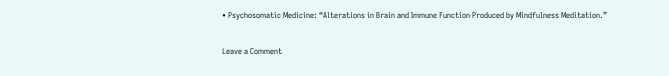• Psychosomatic Medicine: “Alterations in Brain and Immune Function Produced by Mindfulness Meditation.”

Leave a Comment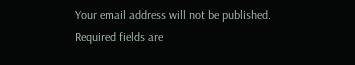Your email address will not be published. Required fields are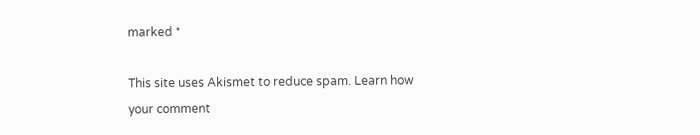marked *

This site uses Akismet to reduce spam. Learn how your comment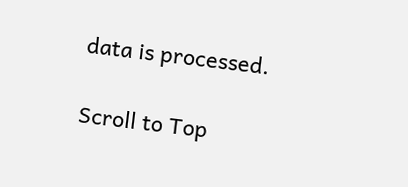data is processed.

Scroll to Top